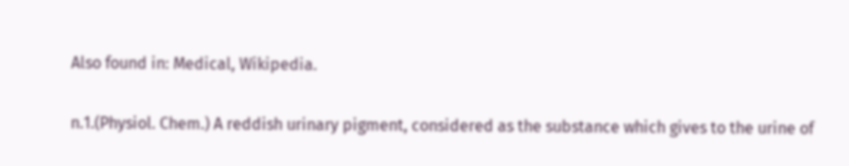Also found in: Medical, Wikipedia.


n.1.(Physiol. Chem.) A reddish urinary pigment, considered as the substance which gives to the urine of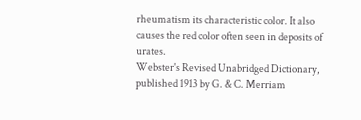rheumatism its characteristic color. It also causes the red color often seen in deposits of urates.
Webster's Revised Unabridged Dictionary, published 1913 by G. & C. Merriam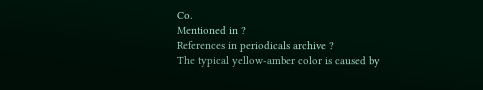Co.
Mentioned in ?
References in periodicals archive ?
The typical yellow-amber color is caused by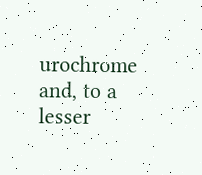urochrome and, to a lesser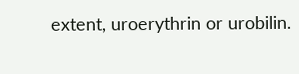extent, uroerythrin or urobilin.